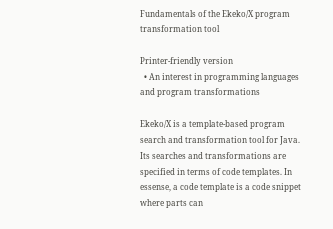Fundamentals of the Ekeko/X program transformation tool

Printer-friendly version
  • An interest in programming languages and program transformations

Ekeko/X is a template-based program search and transformation tool for Java. Its searches and transformations are specified in terms of code templates. In essense, a code template is a code snippet where parts can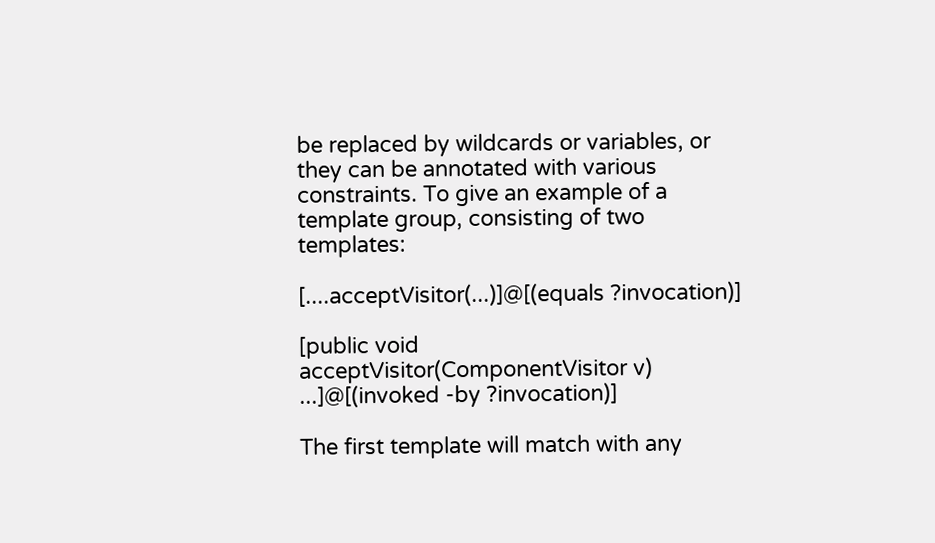be replaced by wildcards or variables, or they can be annotated with various constraints. To give an example of a template group, consisting of two templates:

[....acceptVisitor(...)]@[(equals ?invocation)]

[public void acceptVisitor(ComponentVisitor v) ...]@[(invoked -by ?invocation)]

The first template will match with any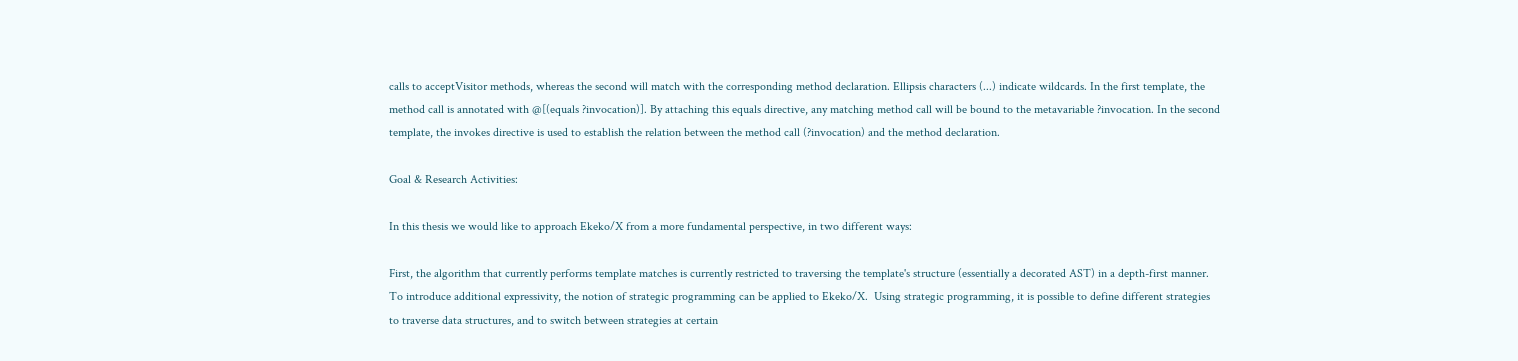calls to acceptVisitor methods, whereas the second will match with the corresponding method declaration. Ellipsis characters (...) indicate wildcards. In the first template, the method call is annotated with @[(equals ?invocation)]. By attaching this equals directive, any matching method call will be bound to the metavariable ?invocation. In the second template, the invokes directive is used to establish the relation between the method call (?invocation) and the method declaration.

Goal & Research Activities:

In this thesis we would like to approach Ekeko/X from a more fundamental perspective, in two different ways:

First, the algorithm that currently performs template matches is currently restricted to traversing the template's structure (essentially a decorated AST) in a depth-first manner. To introduce additional expressivity, the notion of strategic programming can be applied to Ekeko/X.  Using strategic programming, it is possible to define different strategies to traverse data structures, and to switch between strategies at certain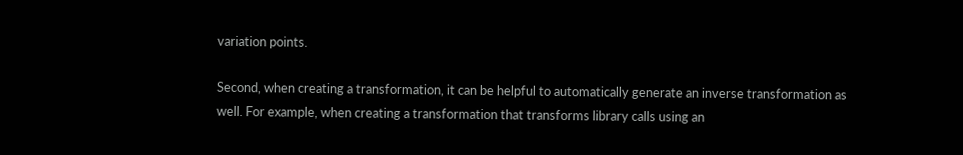variation points.

Second, when creating a transformation, it can be helpful to automatically generate an inverse transformation as well. For example, when creating a transformation that transforms library calls using an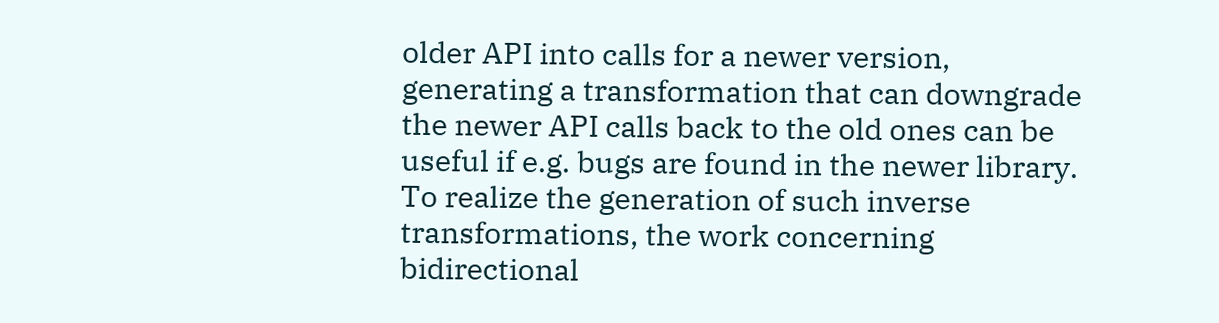older API into calls for a newer version, generating a transformation that can downgrade the newer API calls back to the old ones can be useful if e.g. bugs are found in the newer library. To realize the generation of such inverse transformations, the work concerning bidirectional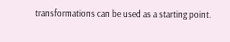transformations can be used as a starting point.